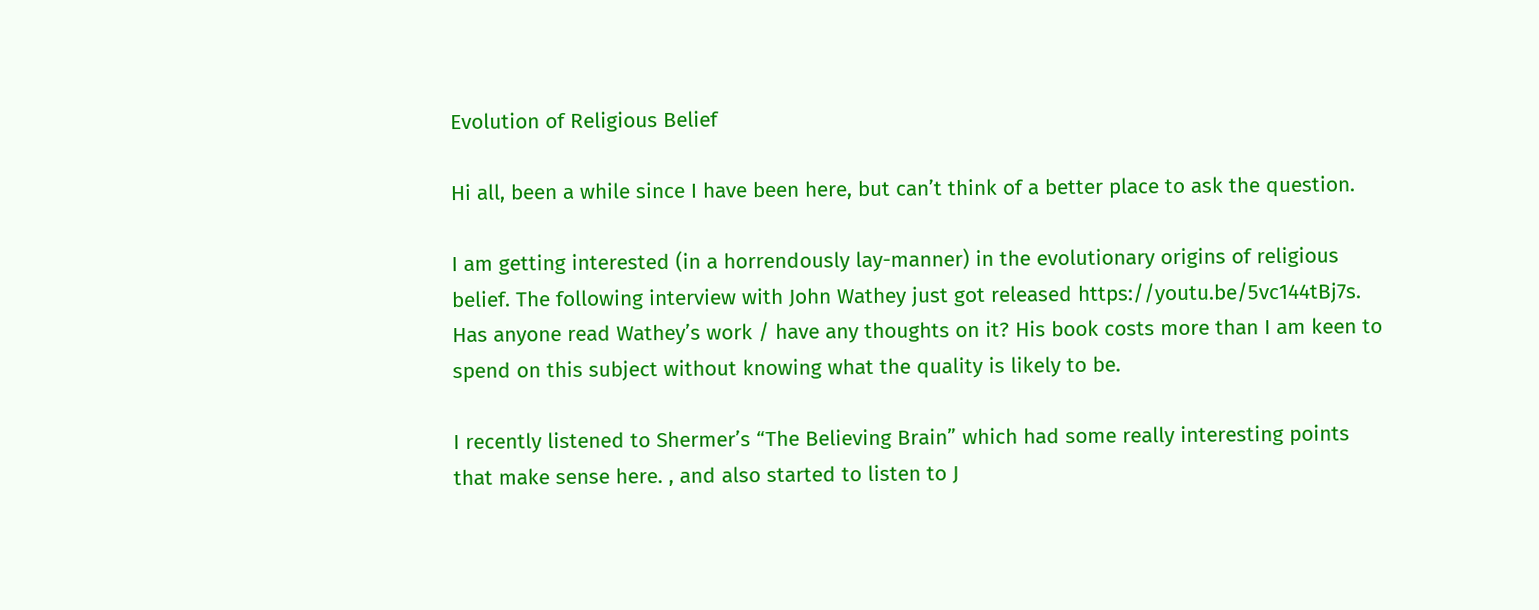Evolution of Religious Belief

Hi all, been a while since I have been here, but can’t think of a better place to ask the question.

I am getting interested (in a horrendously lay-manner) in the evolutionary origins of religious belief. The following interview with John Wathey just got released https://youtu.be/5vc144tBj7s.
Has anyone read Wathey’s work / have any thoughts on it? His book costs more than I am keen to spend on this subject without knowing what the quality is likely to be.

I recently listened to Shermer’s “The Believing Brain” which had some really interesting points that make sense here. , and also started to listen to J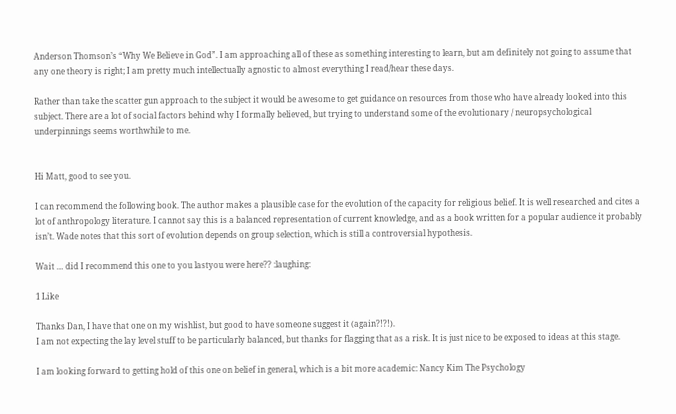Anderson Thomson’s “Why We Believe in God”. I am approaching all of these as something interesting to learn, but am definitely not going to assume that any one theory is right; I am pretty much intellectually agnostic to almost everything I read/hear these days.

Rather than take the scatter gun approach to the subject it would be awesome to get guidance on resources from those who have already looked into this subject. There are a lot of social factors behind why I formally believed, but trying to understand some of the evolutionary / neuropsychological underpinnings seems worthwhile to me.


Hi Matt, good to see you.

I can recommend the following book. The author makes a plausible case for the evolution of the capacity for religious belief. It is well researched and cites a lot of anthropology literature. I cannot say this is a balanced representation of current knowledge, and as a book written for a popular audience it probably isn’t. Wade notes that this sort of evolution depends on group selection, which is still a controversial hypothesis.

Wait … did I recommend this one to you lastyou were here?? :laughing:

1 Like

Thanks Dan, I have that one on my wishlist, but good to have someone suggest it (again?!?!).
I am not expecting the lay level stuff to be particularly balanced, but thanks for flagging that as a risk. It is just nice to be exposed to ideas at this stage.

I am looking forward to getting hold of this one on belief in general, which is a bit more academic: Nancy Kim The Psychology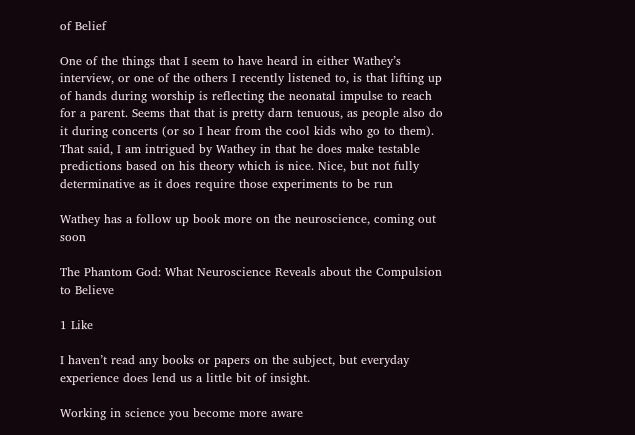of Belief

One of the things that I seem to have heard in either Wathey’s interview, or one of the others I recently listened to, is that lifting up of hands during worship is reflecting the neonatal impulse to reach for a parent. Seems that that is pretty darn tenuous, as people also do it during concerts (or so I hear from the cool kids who go to them). That said, I am intrigued by Wathey in that he does make testable predictions based on his theory which is nice. Nice, but not fully determinative as it does require those experiments to be run

Wathey has a follow up book more on the neuroscience, coming out soon

The Phantom God: What Neuroscience Reveals about the Compulsion to Believe

1 Like

I haven’t read any books or papers on the subject, but everyday experience does lend us a little bit of insight.

Working in science you become more aware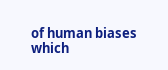of human biases which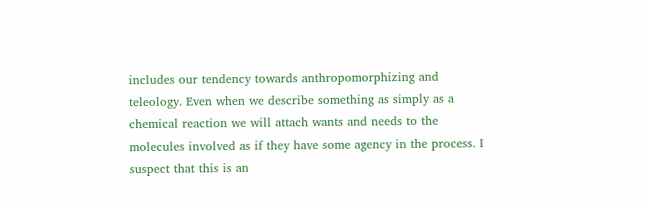includes our tendency towards anthropomorphizing and teleology. Even when we describe something as simply as a chemical reaction we will attach wants and needs to the molecules involved as if they have some agency in the process. I suspect that this is an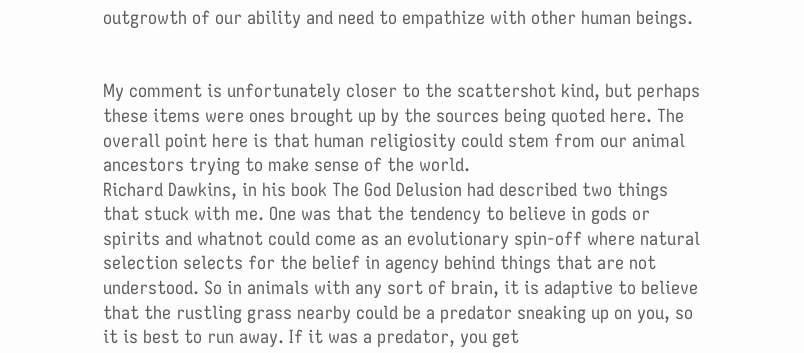outgrowth of our ability and need to empathize with other human beings.


My comment is unfortunately closer to the scattershot kind, but perhaps these items were ones brought up by the sources being quoted here. The overall point here is that human religiosity could stem from our animal ancestors trying to make sense of the world.
Richard Dawkins, in his book The God Delusion had described two things that stuck with me. One was that the tendency to believe in gods or spirits and whatnot could come as an evolutionary spin-off where natural selection selects for the belief in agency behind things that are not understood. So in animals with any sort of brain, it is adaptive to believe that the rustling grass nearby could be a predator sneaking up on you, so it is best to run away. If it was a predator, you get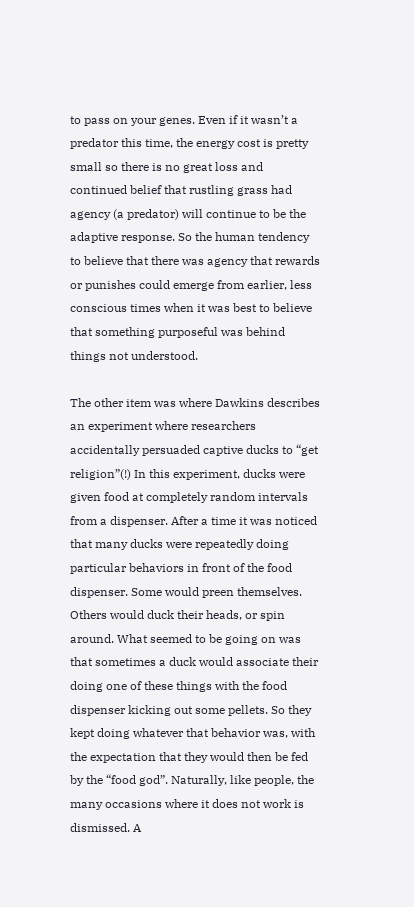to pass on your genes. Even if it wasn’t a predator this time, the energy cost is pretty small so there is no great loss and continued belief that rustling grass had agency (a predator) will continue to be the adaptive response. So the human tendency to believe that there was agency that rewards or punishes could emerge from earlier, less conscious times when it was best to believe that something purposeful was behind things not understood.

The other item was where Dawkins describes an experiment where researchers accidentally persuaded captive ducks to “get religion”(!) In this experiment, ducks were given food at completely random intervals from a dispenser. After a time it was noticed that many ducks were repeatedly doing particular behaviors in front of the food dispenser. Some would preen themselves. Others would duck their heads, or spin around. What seemed to be going on was that sometimes a duck would associate their doing one of these things with the food dispenser kicking out some pellets. So they kept doing whatever that behavior was, with the expectation that they would then be fed by the “food god”. Naturally, like people, the many occasions where it does not work is dismissed. A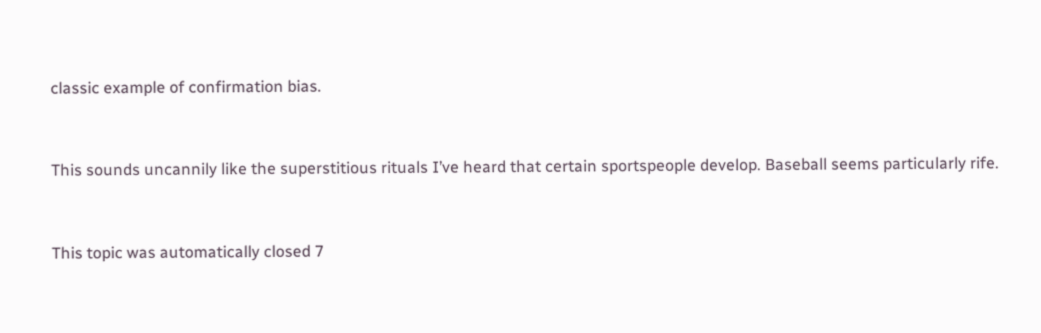classic example of confirmation bias.


This sounds uncannily like the superstitious rituals I’ve heard that certain sportspeople develop. Baseball seems particularly rife.


This topic was automatically closed 7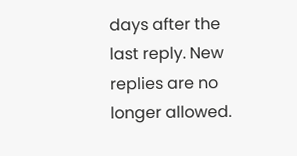days after the last reply. New replies are no longer allowed.